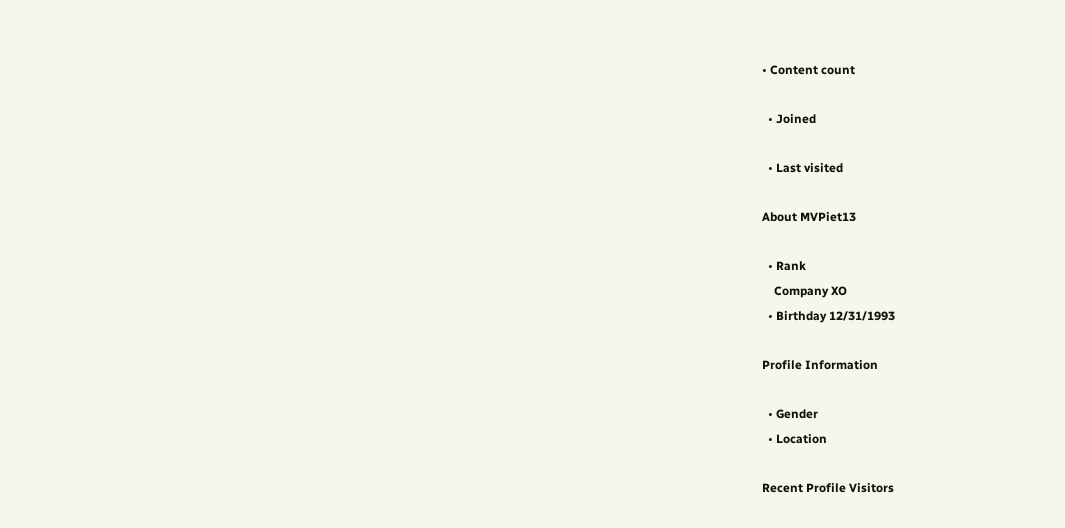• Content count

  • Joined

  • Last visited

About MVPiet13

  • Rank
    Company XO
  • Birthday 12/31/1993

Profile Information

  • Gender
  • Location

Recent Profile Visitors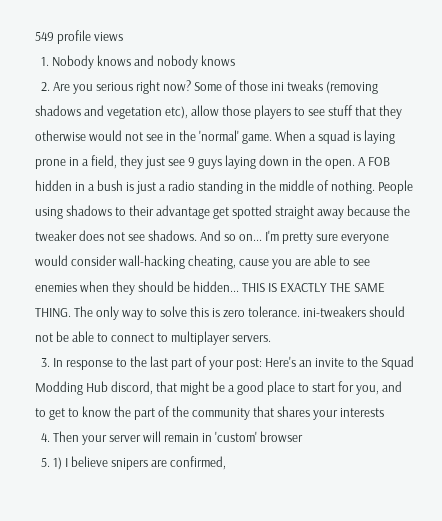549 profile views
  1. Nobody knows and nobody knows
  2. Are you serious right now? Some of those ini tweaks (removing shadows and vegetation etc), allow those players to see stuff that they otherwise would not see in the 'normal' game. When a squad is laying prone in a field, they just see 9 guys laying down in the open. A FOB hidden in a bush is just a radio standing in the middle of nothing. People using shadows to their advantage get spotted straight away because the tweaker does not see shadows. And so on... I'm pretty sure everyone would consider wall-hacking cheating, cause you are able to see enemies when they should be hidden... THIS IS EXACTLY THE SAME THING. The only way to solve this is zero tolerance. ini-tweakers should not be able to connect to multiplayer servers.
  3. In response to the last part of your post: Here's an invite to the Squad Modding Hub discord, that might be a good place to start for you, and to get to know the part of the community that shares your interests
  4. Then your server will remain in 'custom' browser
  5. 1) I believe snipers are confirmed,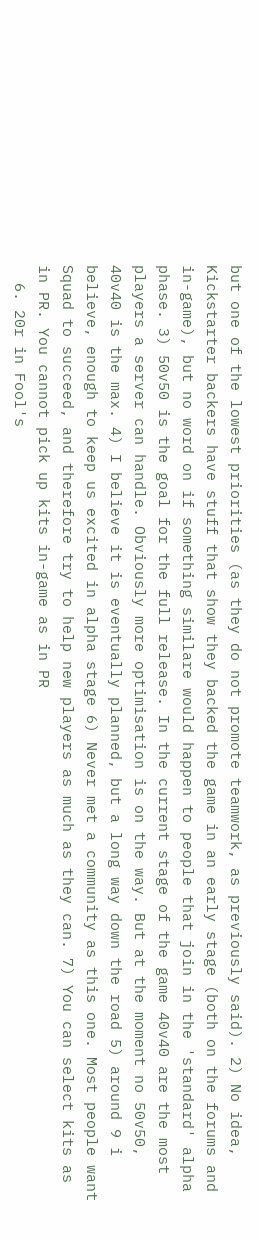but one of the lowest priorities (as they do not promote teamwork, as previously said). 2) No idea, Kickstarter backers have stuff that show they backed the game in an early stage (both on the forums and in-game), but no word on if something similare would happen to people that join in the 'standard' alpha phase. 3) 50v50 is the goal for the full release. In the current stage of the game 40v40 are the most players a server can handle. Obviously more optimisation is on the way. But at the moment no 50v50, 40v40 is the max. 4) I believe it is eventually planned, but a long way down the road 5) around 9 i believe, enough to keep us excited in alpha stage 6) Never met a community as this one. Most people want Squad to succeed, and therefore try to help new players as much as they can. 7) You can select kits as in PR. You cannot pick up kits in-game as in PR
  6. 20r in Fool's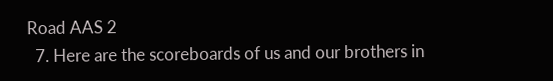Road AAS 2
  7. Here are the scoreboards of us and our brothers in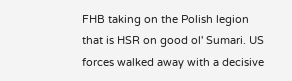FHB taking on the Polish legion that is HSR on good ol' Sumari. US forces walked away with a decisive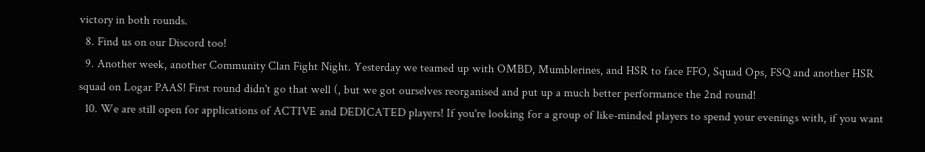victory in both rounds.
  8. Find us on our Discord too!
  9. Another week, another Community Clan Fight Night. Yesterday we teamed up with OMBD, Mumblerines, and HSR to face FFO, Squad Ops, FSQ and another HSR squad on Logar PAAS! First round didn't go that well (, but we got ourselves reorganised and put up a much better performance the 2nd round!
  10. We are still open for applications of ACTIVE and DEDICATED players! If you're looking for a group of like-minded players to spend your evenings with, if you want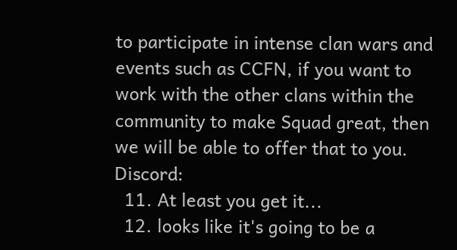to participate in intense clan wars and events such as CCFN, if you want to work with the other clans within the community to make Squad great, then we will be able to offer that to you. Discord:
  11. At least you get it...
  12. looks like it's going to be a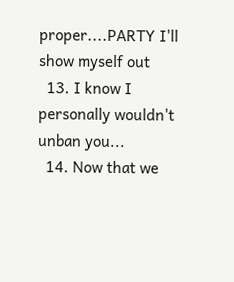proper....PARTY I'll show myself out
  13. I know I personally wouldn't unban you...
  14. Now that we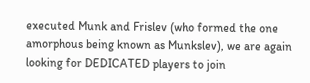executed Munk and Frislev (who formed the one amorphous being known as Munkslev), we are again looking for DEDICATED players to join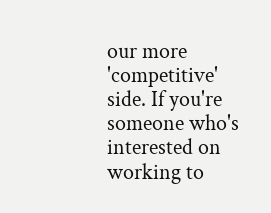our more 'competitive' side. If you're someone who's interested on working to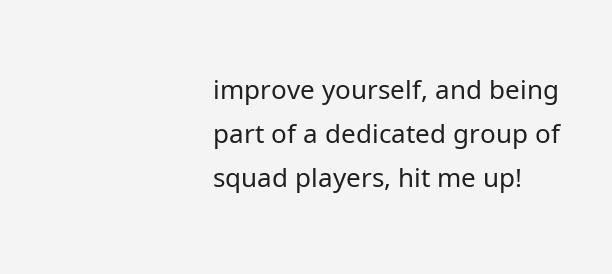improve yourself, and being part of a dedicated group of squad players, hit me up!